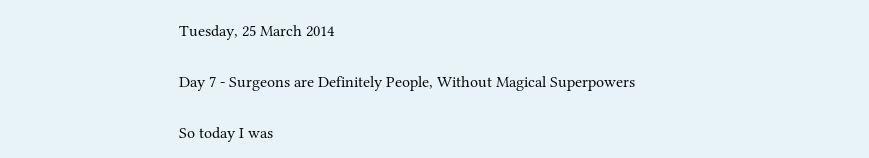Tuesday, 25 March 2014

Day 7 - Surgeons are Definitely People, Without Magical Superpowers

So today I was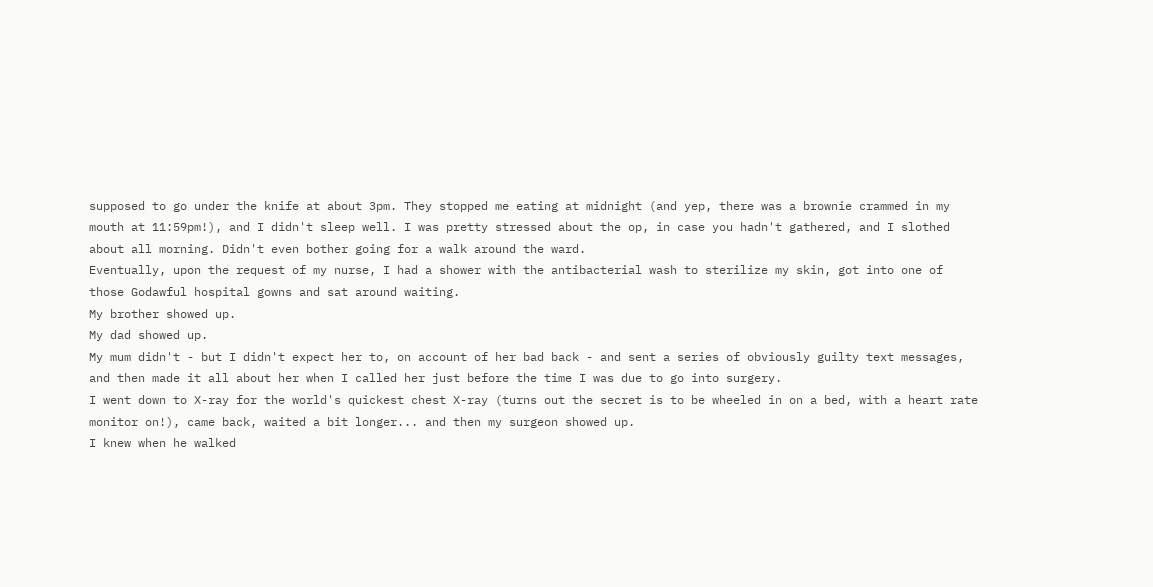supposed to go under the knife at about 3pm. They stopped me eating at midnight (and yep, there was a brownie crammed in my mouth at 11:59pm!), and I didn't sleep well. I was pretty stressed about the op, in case you hadn't gathered, and I slothed about all morning. Didn't even bother going for a walk around the ward.
Eventually, upon the request of my nurse, I had a shower with the antibacterial wash to sterilize my skin, got into one of those Godawful hospital gowns and sat around waiting.
My brother showed up.
My dad showed up.
My mum didn't - but I didn't expect her to, on account of her bad back - and sent a series of obviously guilty text messages, and then made it all about her when I called her just before the time I was due to go into surgery.
I went down to X-ray for the world's quickest chest X-ray (turns out the secret is to be wheeled in on a bed, with a heart rate monitor on!), came back, waited a bit longer... and then my surgeon showed up.
I knew when he walked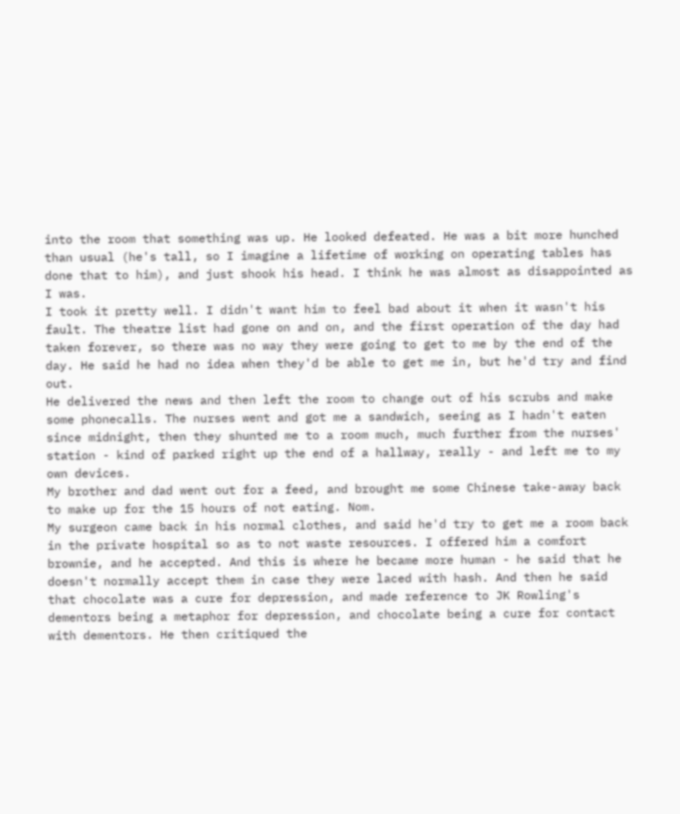into the room that something was up. He looked defeated. He was a bit more hunched than usual (he's tall, so I imagine a lifetime of working on operating tables has done that to him), and just shook his head. I think he was almost as disappointed as I was.
I took it pretty well. I didn't want him to feel bad about it when it wasn't his fault. The theatre list had gone on and on, and the first operation of the day had taken forever, so there was no way they were going to get to me by the end of the day. He said he had no idea when they'd be able to get me in, but he'd try and find out.
He delivered the news and then left the room to change out of his scrubs and make some phonecalls. The nurses went and got me a sandwich, seeing as I hadn't eaten since midnight, then they shunted me to a room much, much further from the nurses' station - kind of parked right up the end of a hallway, really - and left me to my own devices.
My brother and dad went out for a feed, and brought me some Chinese take-away back to make up for the 15 hours of not eating. Nom.
My surgeon came back in his normal clothes, and said he'd try to get me a room back in the private hospital so as to not waste resources. I offered him a comfort brownie, and he accepted. And this is where he became more human - he said that he doesn't normally accept them in case they were laced with hash. And then he said that chocolate was a cure for depression, and made reference to JK Rowling's dementors being a metaphor for depression, and chocolate being a cure for contact with dementors. He then critiqued the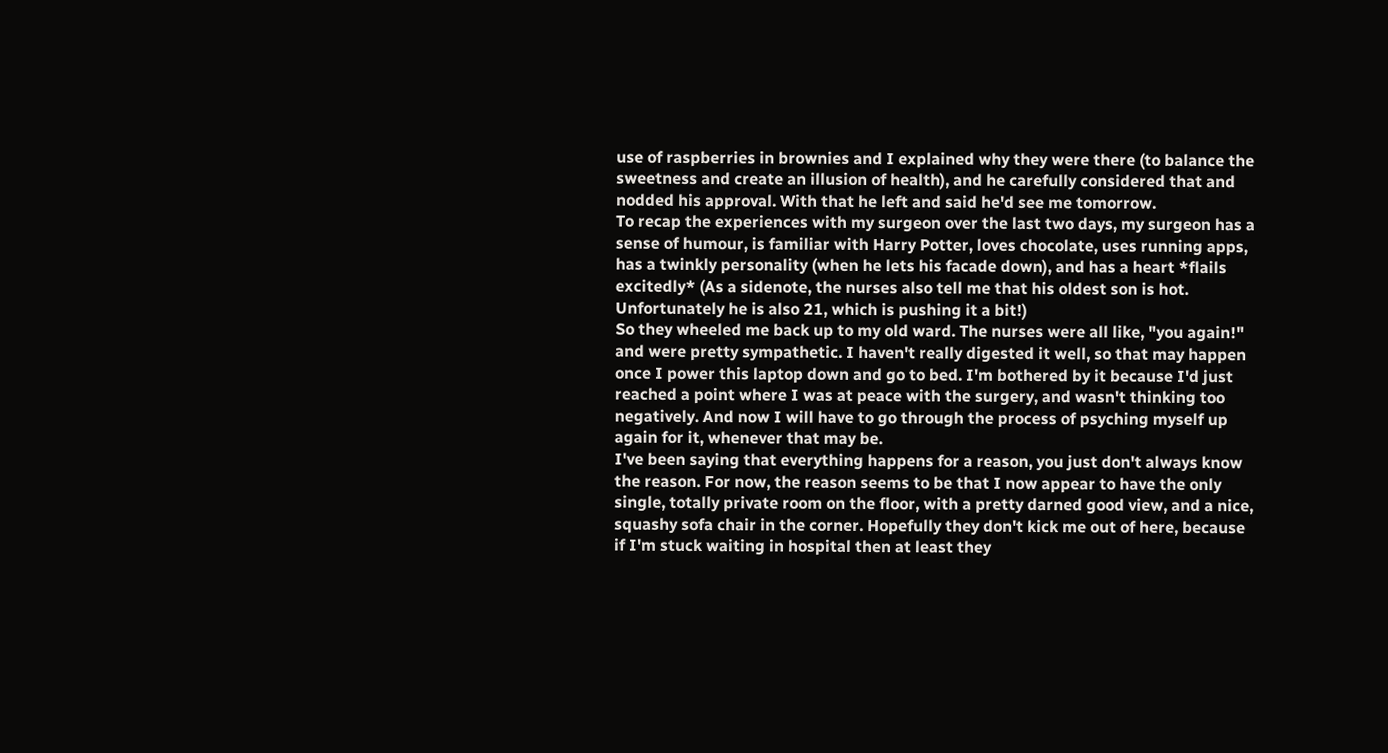use of raspberries in brownies and I explained why they were there (to balance the sweetness and create an illusion of health), and he carefully considered that and nodded his approval. With that he left and said he'd see me tomorrow.
To recap the experiences with my surgeon over the last two days, my surgeon has a sense of humour, is familiar with Harry Potter, loves chocolate, uses running apps, has a twinkly personality (when he lets his facade down), and has a heart *flails excitedly* (As a sidenote, the nurses also tell me that his oldest son is hot. Unfortunately he is also 21, which is pushing it a bit!)
So they wheeled me back up to my old ward. The nurses were all like, "you again!" and were pretty sympathetic. I haven't really digested it well, so that may happen once I power this laptop down and go to bed. I'm bothered by it because I'd just reached a point where I was at peace with the surgery, and wasn't thinking too negatively. And now I will have to go through the process of psyching myself up again for it, whenever that may be.
I've been saying that everything happens for a reason, you just don't always know the reason. For now, the reason seems to be that I now appear to have the only single, totally private room on the floor, with a pretty darned good view, and a nice, squashy sofa chair in the corner. Hopefully they don't kick me out of here, because if I'm stuck waiting in hospital then at least they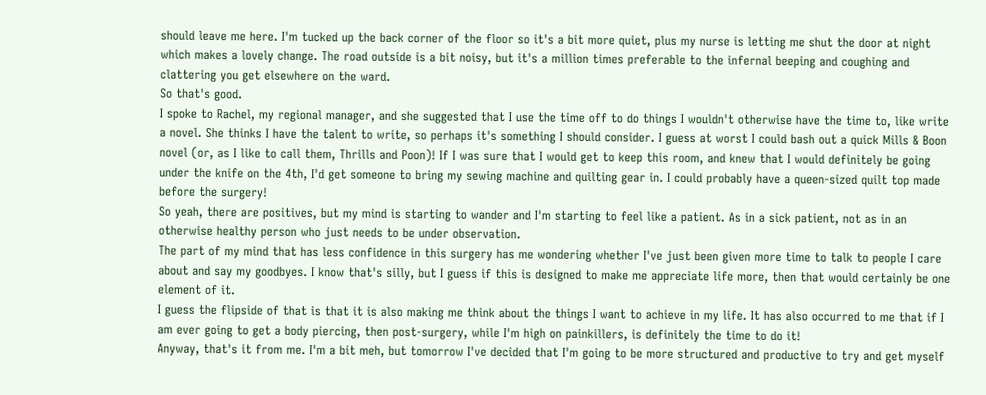should leave me here. I'm tucked up the back corner of the floor so it's a bit more quiet, plus my nurse is letting me shut the door at night which makes a lovely change. The road outside is a bit noisy, but it's a million times preferable to the infernal beeping and coughing and clattering you get elsewhere on the ward.
So that's good.
I spoke to Rachel, my regional manager, and she suggested that I use the time off to do things I wouldn't otherwise have the time to, like write a novel. She thinks I have the talent to write, so perhaps it's something I should consider. I guess at worst I could bash out a quick Mills & Boon novel (or, as I like to call them, Thrills and Poon)! If I was sure that I would get to keep this room, and knew that I would definitely be going under the knife on the 4th, I'd get someone to bring my sewing machine and quilting gear in. I could probably have a queen-sized quilt top made before the surgery!
So yeah, there are positives, but my mind is starting to wander and I'm starting to feel like a patient. As in a sick patient, not as in an otherwise healthy person who just needs to be under observation.
The part of my mind that has less confidence in this surgery has me wondering whether I've just been given more time to talk to people I care about and say my goodbyes. I know that's silly, but I guess if this is designed to make me appreciate life more, then that would certainly be one element of it.
I guess the flipside of that is that it is also making me think about the things I want to achieve in my life. It has also occurred to me that if I am ever going to get a body piercing, then post-surgery, while I'm high on painkillers, is definitely the time to do it!
Anyway, that's it from me. I'm a bit meh, but tomorrow I've decided that I'm going to be more structured and productive to try and get myself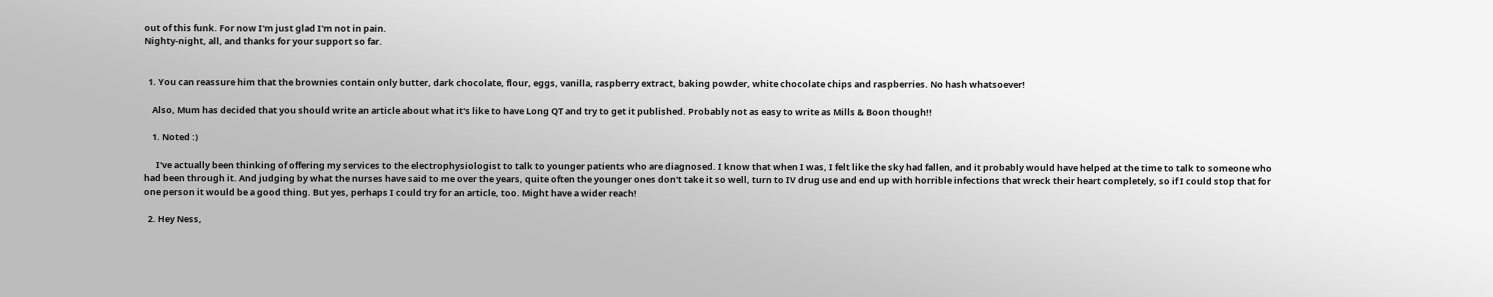out of this funk. For now I'm just glad I'm not in pain.
Nighty-night, all, and thanks for your support so far.


  1. You can reassure him that the brownies contain only butter, dark chocolate, flour, eggs, vanilla, raspberry extract, baking powder, white chocolate chips and raspberries. No hash whatsoever!

    Also, Mum has decided that you should write an article about what it's like to have Long QT and try to get it published. Probably not as easy to write as Mills & Boon though!!

    1. Noted :)

      I've actually been thinking of offering my services to the electrophysiologist to talk to younger patients who are diagnosed. I know that when I was, I felt like the sky had fallen, and it probably would have helped at the time to talk to someone who had been through it. And judging by what the nurses have said to me over the years, quite often the younger ones don't take it so well, turn to IV drug use and end up with horrible infections that wreck their heart completely, so if I could stop that for one person it would be a good thing. But yes, perhaps I could try for an article, too. Might have a wider reach!

  2. Hey Ness,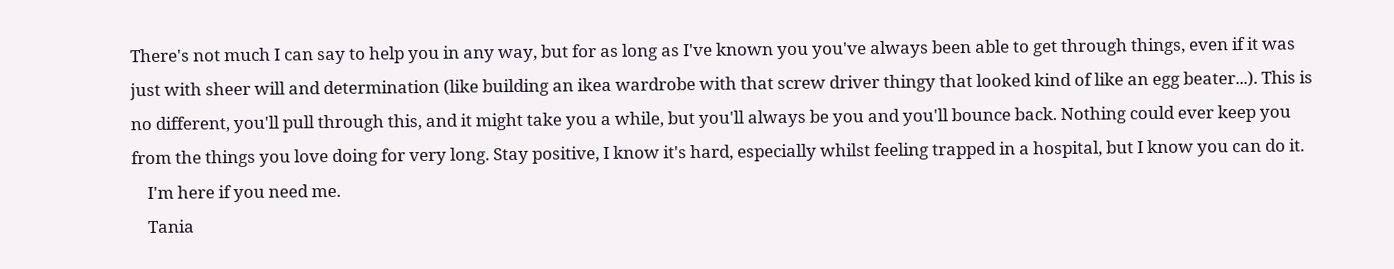There's not much I can say to help you in any way, but for as long as I've known you you've always been able to get through things, even if it was just with sheer will and determination (like building an ikea wardrobe with that screw driver thingy that looked kind of like an egg beater...). This is no different, you'll pull through this, and it might take you a while, but you'll always be you and you'll bounce back. Nothing could ever keep you from the things you love doing for very long. Stay positive, I know it's hard, especially whilst feeling trapped in a hospital, but I know you can do it.
    I'm here if you need me.
    Tania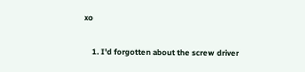xo

    1. I'd forgotten about the screw driver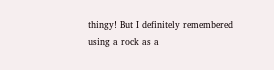thingy! But I definitely remembered using a rock as a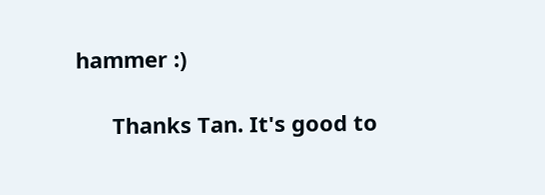hammer :)

      Thanks Tan. It's good to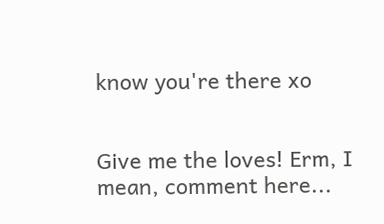know you're there xo


Give me the loves! Erm, I mean, comment here...